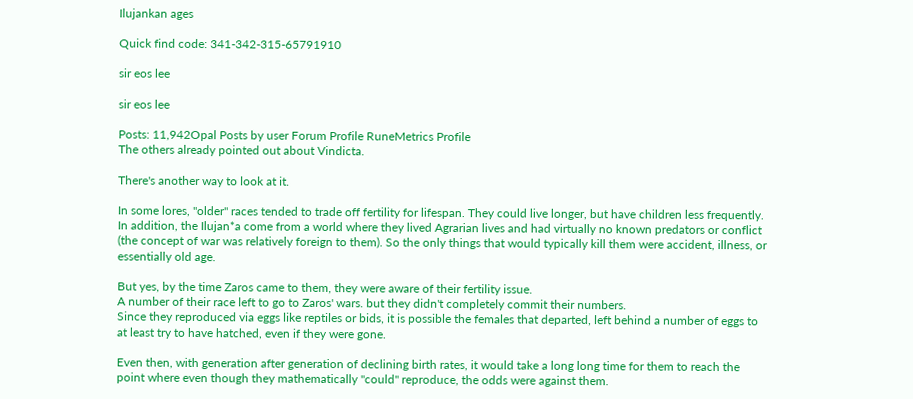Ilujankan ages

Quick find code: 341-342-315-65791910

sir eos lee

sir eos lee

Posts: 11,942Opal Posts by user Forum Profile RuneMetrics Profile
The others already pointed out about Vindicta.

There's another way to look at it.

In some lores, "older" races tended to trade off fertility for lifespan. They could live longer, but have children less frequently.
In addition, the Ilujan*a come from a world where they lived Agrarian lives and had virtually no known predators or conflict (the concept of war was relatively foreign to them). So the only things that would typically kill them were accident, illness, or essentially old age.

But yes, by the time Zaros came to them, they were aware of their fertility issue.
A number of their race left to go to Zaros' wars. but they didn't completely commit their numbers.
Since they reproduced via eggs like reptiles or bids, it is possible the females that departed, left behind a number of eggs to at least try to have hatched, even if they were gone.

Even then, with generation after generation of declining birth rates, it would take a long long time for them to reach the point where even though they mathematically "could" reproduce, the odds were against them.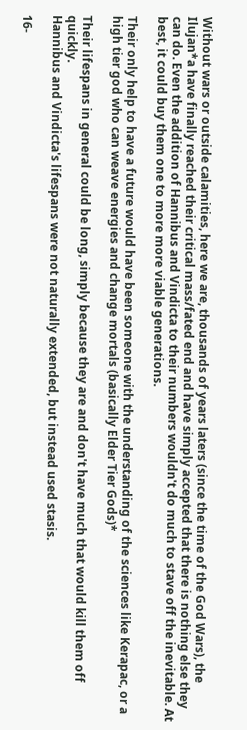Without wars or outside calamities, here we are, thousands of years laters (since the time of the God Wars), the Ilujan*a have finally reached their critical mass/fated end and have simply accepted that there is nothing else they can do. Even the addition of Hannibus and Vindicta to their numbers wouldn't do much to stave off the inevitable. At best, it could buy them one to more more viable generations.

Their only help to have a future would have been someone with the understanding of the sciences like Kerapac, or a high tier god who can weave energies and change mortals (basically Elder Tier Gods)*

Their lifespans in general could be long, simply because they are and don't have much that would kill them off quickly.
Hannibus and Vindicta's lifespans were not naturally extended, but instead used stasis.

16-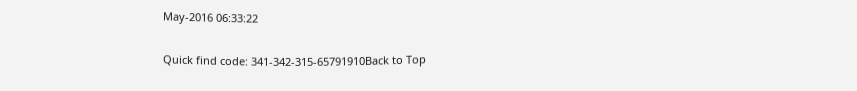May-2016 06:33:22

Quick find code: 341-342-315-65791910Back to Top